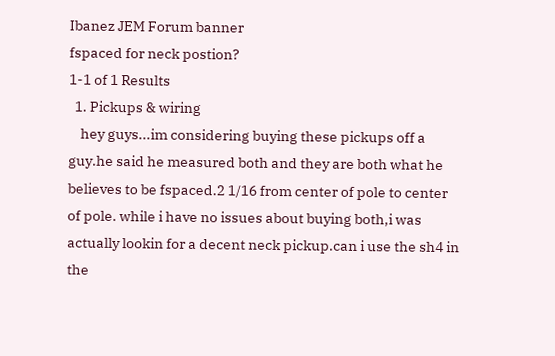Ibanez JEM Forum banner
fspaced for neck postion?
1-1 of 1 Results
  1. Pickups & wiring
    hey guys...im considering buying these pickups off a guy.he said he measured both and they are both what he believes to be fspaced.2 1/16 from center of pole to center of pole. while i have no issues about buying both,i was actually lookin for a decent neck pickup.can i use the sh4 in the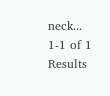neck...
1-1 of 1 Results